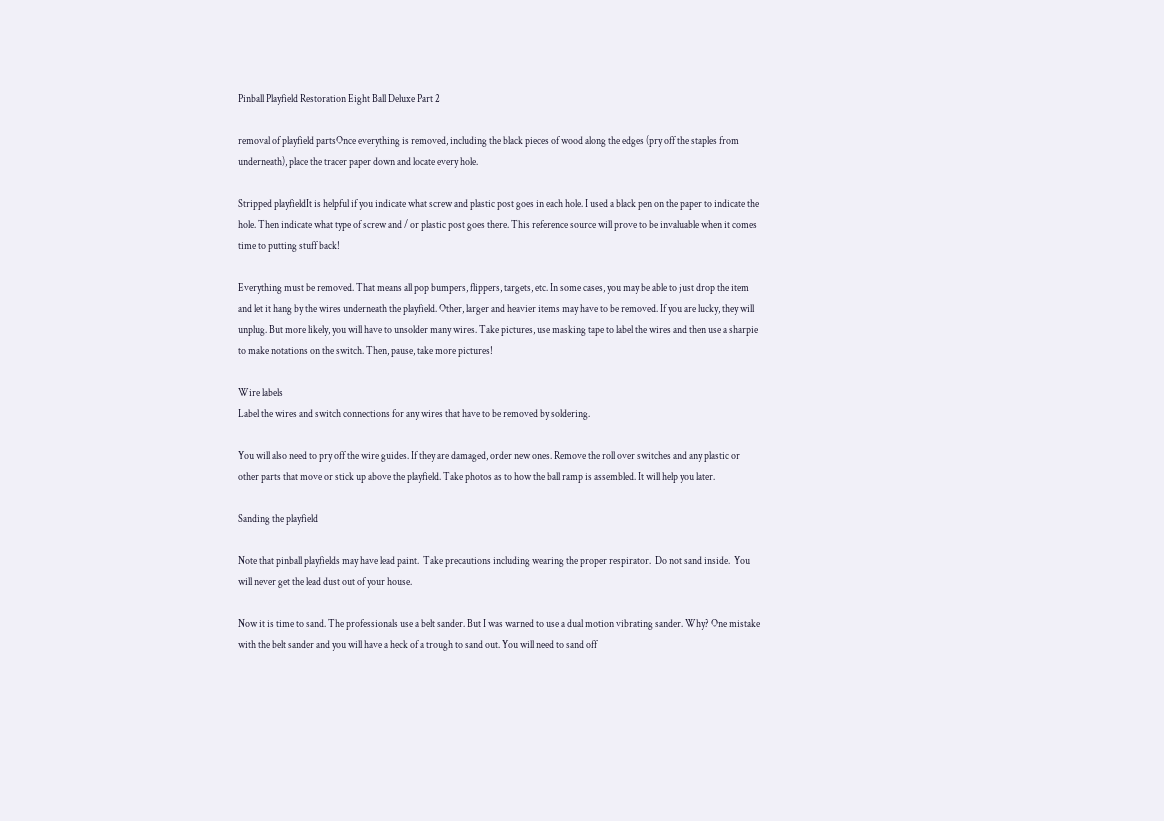Pinball Playfield Restoration Eight Ball Deluxe Part 2

removal of playfield partsOnce everything is removed, including the black pieces of wood along the edges (pry off the staples from underneath), place the tracer paper down and locate every hole.

Stripped playfieldIt is helpful if you indicate what screw and plastic post goes in each hole. I used a black pen on the paper to indicate the hole. Then indicate what type of screw and / or plastic post goes there. This reference source will prove to be invaluable when it comes time to putting stuff back!

Everything must be removed. That means all pop bumpers, flippers, targets, etc. In some cases, you may be able to just drop the item and let it hang by the wires underneath the playfield. Other, larger and heavier items may have to be removed. If you are lucky, they will unplug. But more likely, you will have to unsolder many wires. Take pictures, use masking tape to label the wires and then use a sharpie to make notations on the switch. Then, pause, take more pictures!

Wire labels
Label the wires and switch connections for any wires that have to be removed by soldering.

You will also need to pry off the wire guides. If they are damaged, order new ones. Remove the roll over switches and any plastic or other parts that move or stick up above the playfield. Take photos as to how the ball ramp is assembled. It will help you later.

Sanding the playfield

Note that pinball playfields may have lead paint.  Take precautions including wearing the proper respirator.  Do not sand inside.  You will never get the lead dust out of your house.

Now it is time to sand. The professionals use a belt sander. But I was warned to use a dual motion vibrating sander. Why? One mistake with the belt sander and you will have a heck of a trough to sand out. You will need to sand off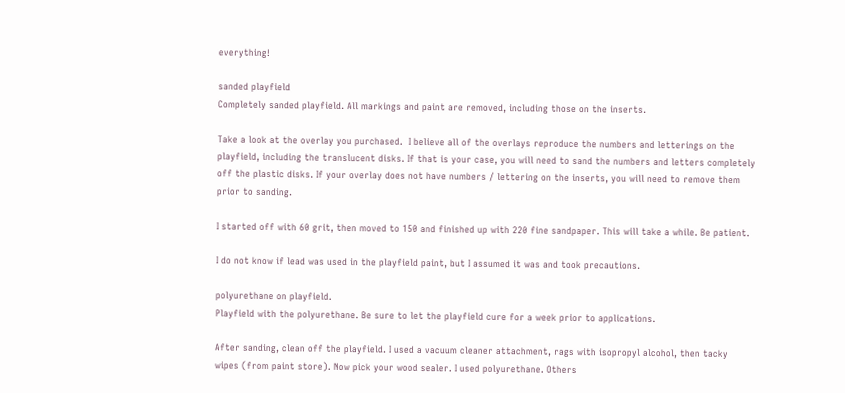everything!

sanded playfield
Completely sanded playfield. All markings and paint are removed, including those on the inserts.

Take a look at the overlay you purchased.  I believe all of the overlays reproduce the numbers and letterings on the playfield, including the translucent disks. If that is your case, you will need to sand the numbers and letters completely off the plastic disks. If your overlay does not have numbers / lettering on the inserts, you will need to remove them prior to sanding.

I started off with 60 grit, then moved to 150 and finished up with 220 fine sandpaper. This will take a while. Be patient.

I do not know if lead was used in the playfield paint, but I assumed it was and took precautions.

polyurethane on playfield.
Playfield with the polyurethane. Be sure to let the playfield cure for a week prior to applications.

After sanding, clean off the playfield. I used a vacuum cleaner attachment, rags with isopropyl alcohol, then tacky wipes (from paint store). Now pick your wood sealer. I used polyurethane. Others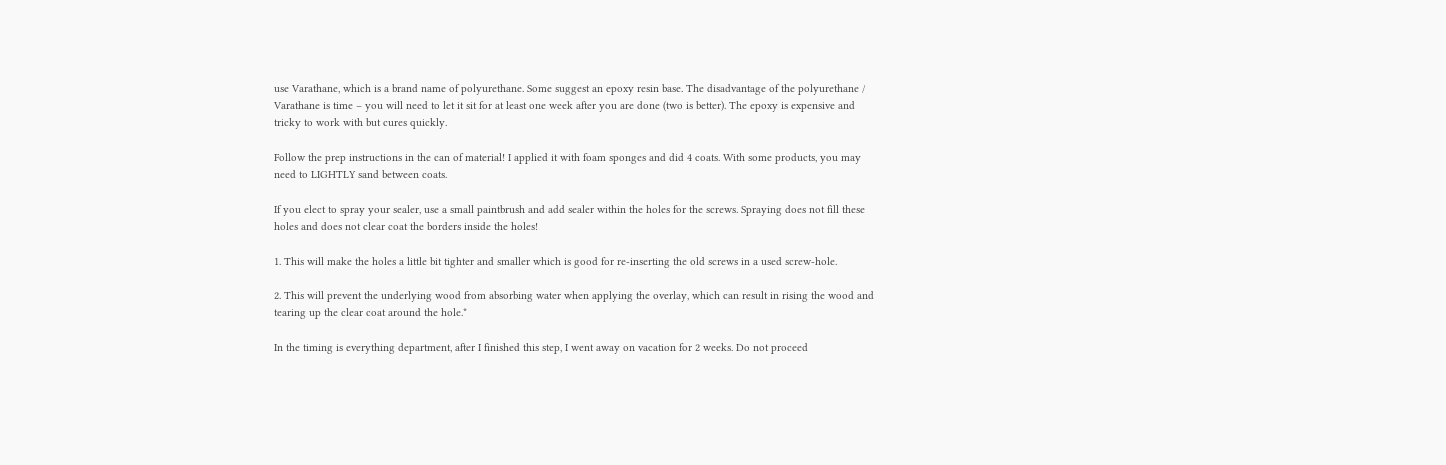use Varathane, which is a brand name of polyurethane. Some suggest an epoxy resin base. The disadvantage of the polyurethane / Varathane is time – you will need to let it sit for at least one week after you are done (two is better). The epoxy is expensive and tricky to work with but cures quickly.

Follow the prep instructions in the can of material! I applied it with foam sponges and did 4 coats. With some products, you may need to LIGHTLY sand between coats.

If you elect to spray your sealer, use a small paintbrush and add sealer within the holes for the screws. Spraying does not fill these holes and does not clear coat the borders inside the holes!

1. This will make the holes a little bit tighter and smaller which is good for re-inserting the old screws in a used screw-hole.

2. This will prevent the underlying wood from absorbing water when applying the overlay, which can result in rising the wood and tearing up the clear coat around the hole.*

In the timing is everything department, after I finished this step, I went away on vacation for 2 weeks. Do not proceed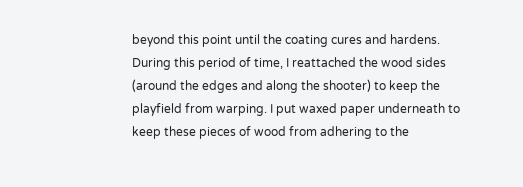beyond this point until the coating cures and hardens. During this period of time, I reattached the wood sides (around the edges and along the shooter) to keep the playfield from warping. I put waxed paper underneath to keep these pieces of wood from adhering to the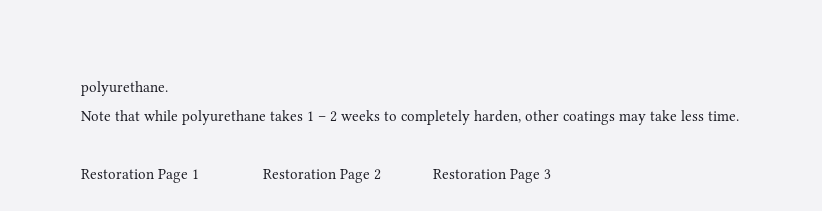polyurethane.
Note that while polyurethane takes 1 – 2 weeks to completely harden, other coatings may take less time.

Restoration Page 1                Restoration Page 2             Restoration Page 3